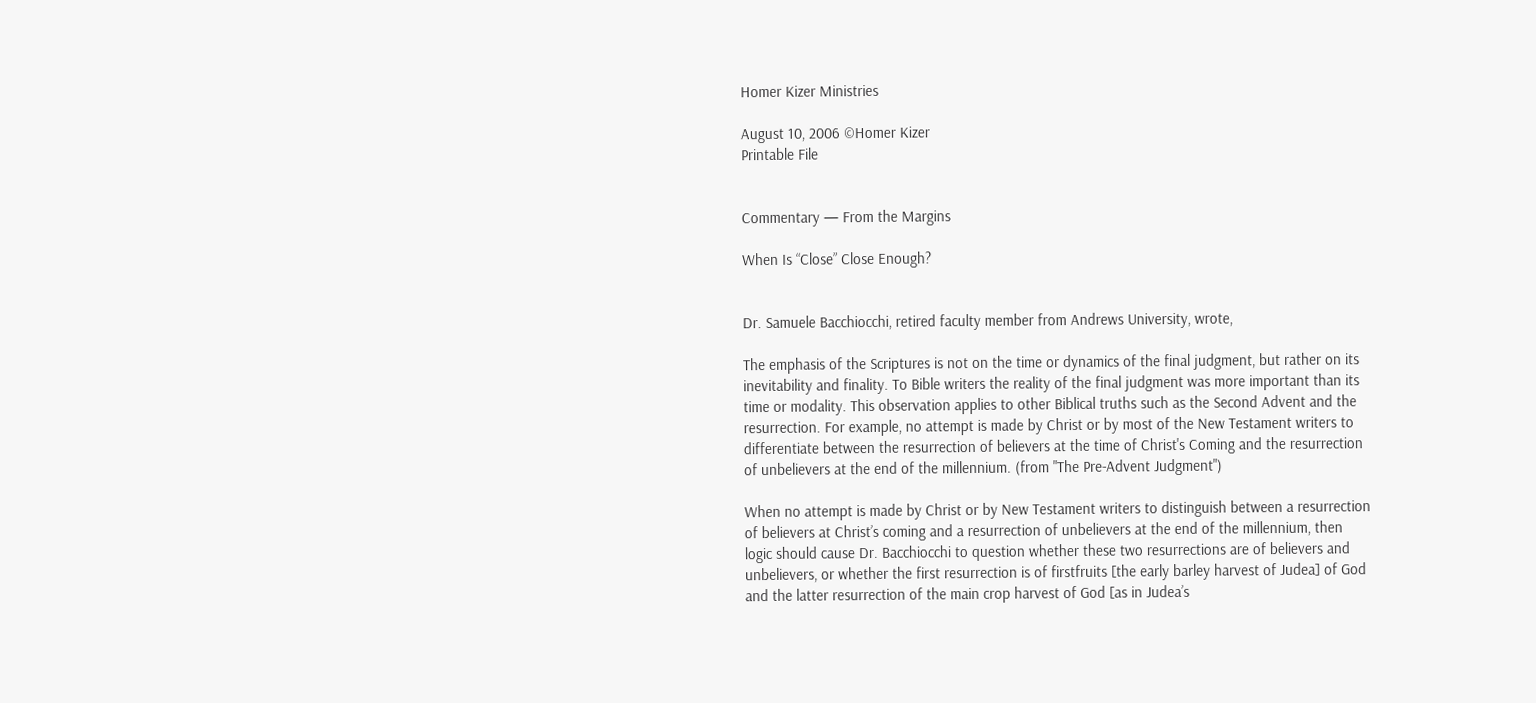Homer Kizer Ministries

August 10, 2006 ©Homer Kizer
Printable File


Commentary — From the Margins

When Is “Close” Close Enough?


Dr. Samuele Bacchiocchi, retired faculty member from Andrews University, wrote,

The emphasis of the Scriptures is not on the time or dynamics of the final judgment, but rather on its inevitability and finality. To Bible writers the reality of the final judgment was more important than its time or modality. This observation applies to other Biblical truths such as the Second Advent and the resurrection. For example, no attempt is made by Christ or by most of the New Testament writers to differentiate between the resurrection of believers at the time of Christ's Coming and the resurrection of unbelievers at the end of the millennium. (from "The Pre-Advent Judgment")

When no attempt is made by Christ or by New Testament writers to distinguish between a resurrection of believers at Christ’s coming and a resurrection of unbelievers at the end of the millennium, then logic should cause Dr. Bacchiocchi to question whether these two resurrections are of believers and unbelievers, or whether the first resurrection is of firstfruits [the early barley harvest of Judea] of God and the latter resurrection of the main crop harvest of God [as in Judea’s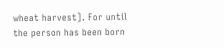wheat harvest]. For until the person has been born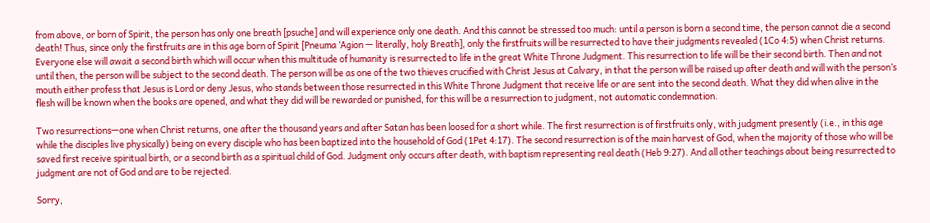from above, or born of Spirit, the person has only one breath [psuche] and will experience only one death. And this cannot be stressed too much: until a person is born a second time, the person cannot die a second death! Thus, since only the firstfruits are in this age born of Spirit [Pneuma ’Agion — literally, holy Breath], only the firstfruits will be resurrected to have their judgments revealed (1Co 4:5) when Christ returns. Everyone else will await a second birth which will occur when this multitude of humanity is resurrected to life in the great White Throne Judgment. This resurrection to life will be their second birth. Then and not until then, the person will be subject to the second death. The person will be as one of the two thieves crucified with Christ Jesus at Calvary, in that the person will be raised up after death and will with the person’s mouth either profess that Jesus is Lord or deny Jesus, who stands between those resurrected in this White Throne Judgment that receive life or are sent into the second death. What they did when alive in the flesh will be known when the books are opened, and what they did will be rewarded or punished, for this will be a resurrection to judgment, not automatic condemnation.

Two resurrections—one when Christ returns, one after the thousand years and after Satan has been loosed for a short while. The first resurrection is of firstfruits only, with judgment presently (i.e., in this age while the disciples live physically) being on every disciple who has been baptized into the household of God (1Pet 4:17). The second resurrection is of the main harvest of God, when the majority of those who will be saved first receive spiritual birth, or a second birth as a spiritual child of God. Judgment only occurs after death, with baptism representing real death (Heb 9:27). And all other teachings about being resurrected to judgment are not of God and are to be rejected.

Sorry,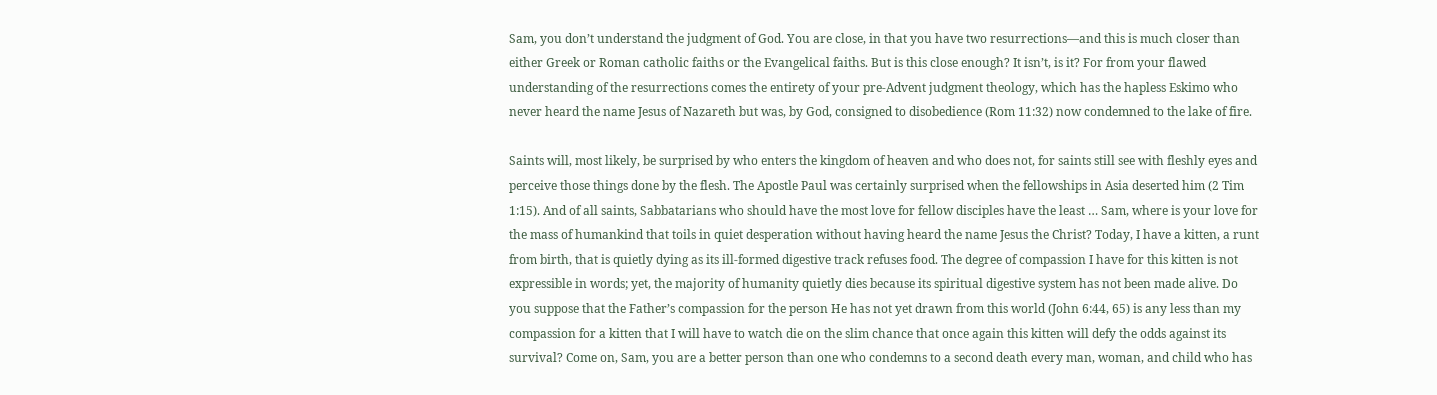Sam, you don’t understand the judgment of God. You are close, in that you have two resurrections—and this is much closer than either Greek or Roman catholic faiths or the Evangelical faiths. But is this close enough? It isn’t, is it? For from your flawed understanding of the resurrections comes the entirety of your pre-Advent judgment theology, which has the hapless Eskimo who never heard the name Jesus of Nazareth but was, by God, consigned to disobedience (Rom 11:32) now condemned to the lake of fire.

Saints will, most likely, be surprised by who enters the kingdom of heaven and who does not, for saints still see with fleshly eyes and perceive those things done by the flesh. The Apostle Paul was certainly surprised when the fellowships in Asia deserted him (2 Tim 1:15). And of all saints, Sabbatarians who should have the most love for fellow disciples have the least … Sam, where is your love for the mass of humankind that toils in quiet desperation without having heard the name Jesus the Christ? Today, I have a kitten, a runt from birth, that is quietly dying as its ill-formed digestive track refuses food. The degree of compassion I have for this kitten is not expressible in words; yet, the majority of humanity quietly dies because its spiritual digestive system has not been made alive. Do you suppose that the Father’s compassion for the person He has not yet drawn from this world (John 6:44, 65) is any less than my compassion for a kitten that I will have to watch die on the slim chance that once again this kitten will defy the odds against its survival? Come on, Sam, you are a better person than one who condemns to a second death every man, woman, and child who has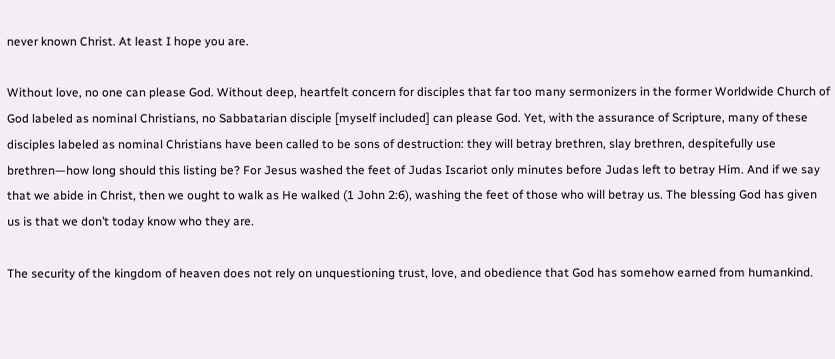never known Christ. At least I hope you are.

Without love, no one can please God. Without deep, heartfelt concern for disciples that far too many sermonizers in the former Worldwide Church of God labeled as nominal Christians, no Sabbatarian disciple [myself included] can please God. Yet, with the assurance of Scripture, many of these disciples labeled as nominal Christians have been called to be sons of destruction: they will betray brethren, slay brethren, despitefully use brethren—how long should this listing be? For Jesus washed the feet of Judas Iscariot only minutes before Judas left to betray Him. And if we say that we abide in Christ, then we ought to walk as He walked (1 John 2:6), washing the feet of those who will betray us. The blessing God has given us is that we don’t today know who they are.

The security of the kingdom of heaven does not rely on unquestioning trust, love, and obedience that God has somehow earned from humankind.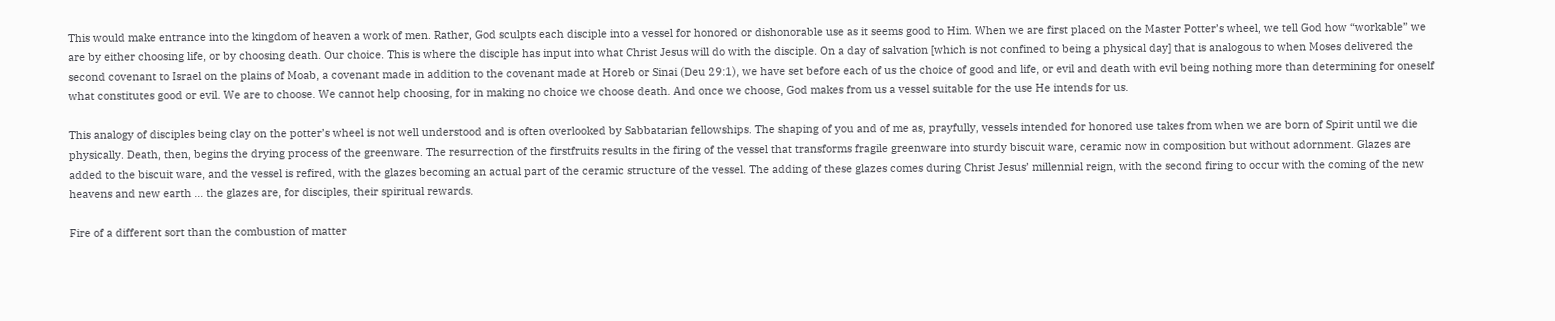This would make entrance into the kingdom of heaven a work of men. Rather, God sculpts each disciple into a vessel for honored or dishonorable use as it seems good to Him. When we are first placed on the Master Potter’s wheel, we tell God how “workable” we are by either choosing life, or by choosing death. Our choice. This is where the disciple has input into what Christ Jesus will do with the disciple. On a day of salvation [which is not confined to being a physical day] that is analogous to when Moses delivered the second covenant to Israel on the plains of Moab, a covenant made in addition to the covenant made at Horeb or Sinai (Deu 29:1), we have set before each of us the choice of good and life, or evil and death with evil being nothing more than determining for oneself what constitutes good or evil. We are to choose. We cannot help choosing, for in making no choice we choose death. And once we choose, God makes from us a vessel suitable for the use He intends for us.

This analogy of disciples being clay on the potter’s wheel is not well understood and is often overlooked by Sabbatarian fellowships. The shaping of you and of me as, prayfully, vessels intended for honored use takes from when we are born of Spirit until we die physically. Death, then, begins the drying process of the greenware. The resurrection of the firstfruits results in the firing of the vessel that transforms fragile greenware into sturdy biscuit ware, ceramic now in composition but without adornment. Glazes are added to the biscuit ware, and the vessel is refired, with the glazes becoming an actual part of the ceramic structure of the vessel. The adding of these glazes comes during Christ Jesus’ millennial reign, with the second firing to occur with the coming of the new heavens and new earth … the glazes are, for disciples, their spiritual rewards.

Fire of a different sort than the combustion of matter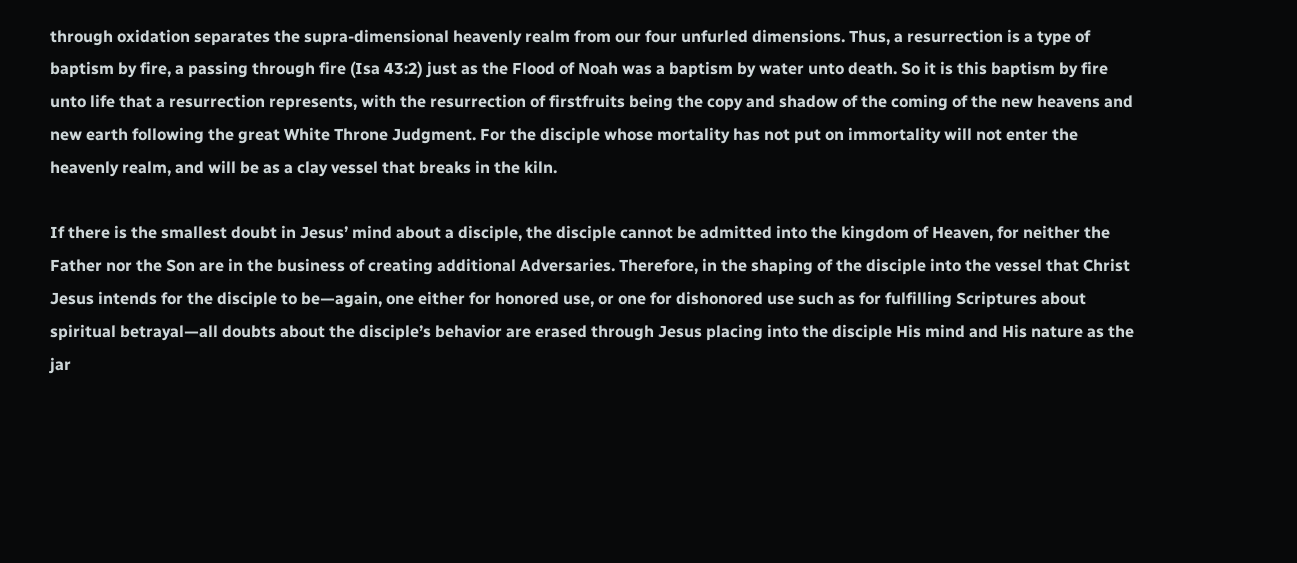through oxidation separates the supra-dimensional heavenly realm from our four unfurled dimensions. Thus, a resurrection is a type of baptism by fire, a passing through fire (Isa 43:2) just as the Flood of Noah was a baptism by water unto death. So it is this baptism by fire unto life that a resurrection represents, with the resurrection of firstfruits being the copy and shadow of the coming of the new heavens and new earth following the great White Throne Judgment. For the disciple whose mortality has not put on immortality will not enter the heavenly realm, and will be as a clay vessel that breaks in the kiln.

If there is the smallest doubt in Jesus’ mind about a disciple, the disciple cannot be admitted into the kingdom of Heaven, for neither the Father nor the Son are in the business of creating additional Adversaries. Therefore, in the shaping of the disciple into the vessel that Christ Jesus intends for the disciple to be—again, one either for honored use, or one for dishonored use such as for fulfilling Scriptures about spiritual betrayal—all doubts about the disciple’s behavior are erased through Jesus placing into the disciple His mind and His nature as the jar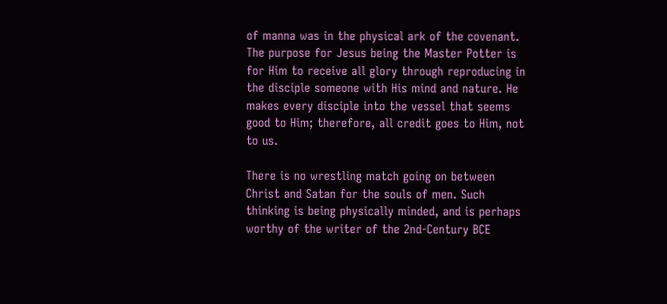of manna was in the physical ark of the covenant. The purpose for Jesus being the Master Potter is for Him to receive all glory through reproducing in the disciple someone with His mind and nature. He makes every disciple into the vessel that seems good to Him; therefore, all credit goes to Him, not to us.

There is no wrestling match going on between Christ and Satan for the souls of men. Such thinking is being physically minded, and is perhaps worthy of the writer of the 2nd-Century BCE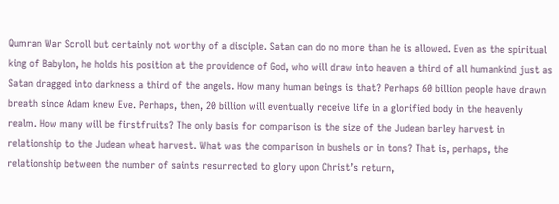Qumran War Scroll but certainly not worthy of a disciple. Satan can do no more than he is allowed. Even as the spiritual king of Babylon, he holds his position at the providence of God, who will draw into heaven a third of all humankind just as Satan dragged into darkness a third of the angels. How many human beings is that? Perhaps 60 billion people have drawn breath since Adam knew Eve. Perhaps, then, 20 billion will eventually receive life in a glorified body in the heavenly realm. How many will be firstfruits? The only basis for comparison is the size of the Judean barley harvest in relationship to the Judean wheat harvest. What was the comparison in bushels or in tons? That is, perhaps, the relationship between the number of saints resurrected to glory upon Christ’s return,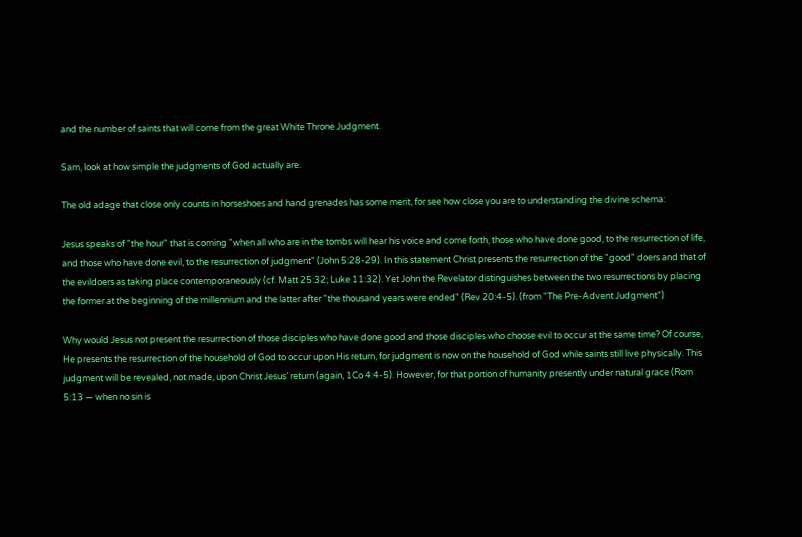and the number of saints that will come from the great White Throne Judgment.

Sam, look at how simple the judgments of God actually are.

The old adage that close only counts in horseshoes and hand grenades has some merit, for see how close you are to understanding the divine schema:

Jesus speaks of "the hour" that is coming "when all who are in the tombs will hear his voice and come forth, those who have done good, to the resurrection of life, and those who have done evil, to the resurrection of judgment" (John 5:28-29). In this statement Christ presents the resurrection of the "good" doers and that of the evildoers as taking place contemporaneously (cf. Matt 25:32; Luke 11:32). Yet John the Revelator distinguishes between the two resurrections by placing the former at the beginning of the millennium and the latter after "the thousand years were ended" (Rev 20:4-5). (from "The Pre-Advent Judgment")

Why would Jesus not present the resurrection of those disciples who have done good and those disciples who choose evil to occur at the same time? Of course, He presents the resurrection of the household of God to occur upon His return, for judgment is now on the household of God while saints still live physically. This judgment will be revealed, not made, upon Christ Jesus’ return (again, 1Co 4:4-5). However, for that portion of humanity presently under natural grace (Rom 5:13 — when no sin is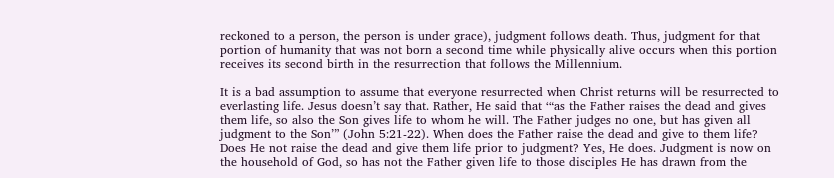reckoned to a person, the person is under grace), judgment follows death. Thus, judgment for that portion of humanity that was not born a second time while physically alive occurs when this portion receives its second birth in the resurrection that follows the Millennium.

It is a bad assumption to assume that everyone resurrected when Christ returns will be resurrected to everlasting life. Jesus doesn’t say that. Rather, He said that ‘“as the Father raises the dead and gives them life, so also the Son gives life to whom he will. The Father judges no one, but has given all judgment to the Son’” (John 5:21-22). When does the Father raise the dead and give to them life? Does He not raise the dead and give them life prior to judgment? Yes, He does. Judgment is now on the household of God, so has not the Father given life to those disciples He has drawn from the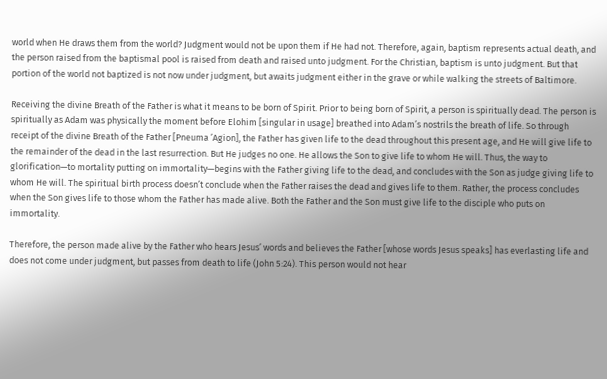world when He draws them from the world? Judgment would not be upon them if He had not. Therefore, again, baptism represents actual death, and the person raised from the baptismal pool is raised from death and raised unto judgment. For the Christian, baptism is unto judgment. But that portion of the world not baptized is not now under judgment, but awaits judgment either in the grave or while walking the streets of Baltimore.

Receiving the divine Breath of the Father is what it means to be born of Spirit. Prior to being born of Spirit, a person is spiritually dead. The person is spiritually as Adam was physically the moment before Elohim [singular in usage] breathed into Adam’s nostrils the breath of life. So through receipt of the divine Breath of the Father [Pneuma ’Agion], the Father has given life to the dead throughout this present age, and He will give life to the remainder of the dead in the last resurrection. But He judges no one. He allows the Son to give life to whom He will. Thus, the way to glorification—to mortality putting on immortality—begins with the Father giving life to the dead, and concludes with the Son as judge giving life to whom He will. The spiritual birth process doesn’t conclude when the Father raises the dead and gives life to them. Rather, the process concludes when the Son gives life to those whom the Father has made alive. Both the Father and the Son must give life to the disciple who puts on immortality.

Therefore, the person made alive by the Father who hears Jesus’ words and believes the Father [whose words Jesus speaks] has everlasting life and does not come under judgment, but passes from death to life (John 5:24). This person would not hear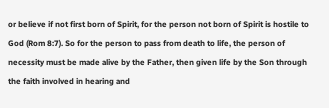or believe if not first born of Spirit, for the person not born of Spirit is hostile to God (Rom 8:7). So for the person to pass from death to life, the person of necessity must be made alive by the Father, then given life by the Son through the faith involved in hearing and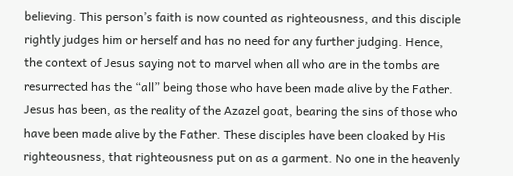believing. This person’s faith is now counted as righteousness, and this disciple rightly judges him or herself and has no need for any further judging. Hence, the context of Jesus saying not to marvel when all who are in the tombs are resurrected has the “all” being those who have been made alive by the Father. Jesus has been, as the reality of the Azazel goat, bearing the sins of those who have been made alive by the Father. These disciples have been cloaked by His righteousness, that righteousness put on as a garment. No one in the heavenly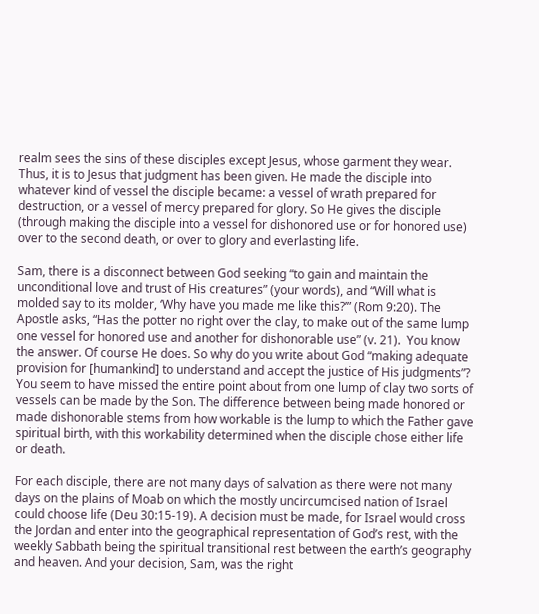realm sees the sins of these disciples except Jesus, whose garment they wear. Thus, it is to Jesus that judgment has been given. He made the disciple into whatever kind of vessel the disciple became: a vessel of wrath prepared for destruction, or a vessel of mercy prepared for glory. So He gives the disciple (through making the disciple into a vessel for dishonored use or for honored use) over to the second death, or over to glory and everlasting life.

Sam, there is a disconnect between God seeking “to gain and maintain the unconditional love and trust of His creatures” (your words), and “Will what is molded say to its molder, ‘Why have you made me like this?’” (Rom 9:20). The Apostle asks, “Has the potter no right over the clay, to make out of the same lump one vessel for honored use and another for dishonorable use” (v. 21).  You know the answer. Of course He does. So why do you write about God “making adequate provision for [humankind] to understand and accept the justice of His judgments”? You seem to have missed the entire point about from one lump of clay two sorts of vessels can be made by the Son. The difference between being made honored or made dishonorable stems from how workable is the lump to which the Father gave spiritual birth, with this workability determined when the disciple chose either life or death.

For each disciple, there are not many days of salvation as there were not many days on the plains of Moab on which the mostly uncircumcised nation of Israel could choose life (Deu 30:15-19). A decision must be made, for Israel would cross the Jordan and enter into the geographical representation of God’s rest, with the weekly Sabbath being the spiritual transitional rest between the earth’s geography and heaven. And your decision, Sam, was the right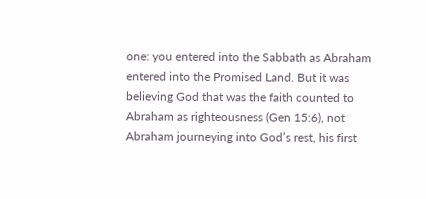one: you entered into the Sabbath as Abraham entered into the Promised Land. But it was believing God that was the faith counted to Abraham as righteousness (Gen 15:6), not Abraham journeying into God’s rest, his first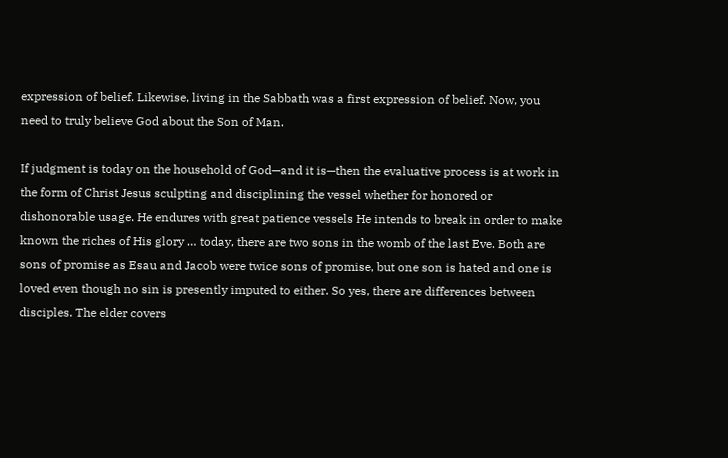expression of belief. Likewise, living in the Sabbath was a first expression of belief. Now, you need to truly believe God about the Son of Man.

If judgment is today on the household of God—and it is—then the evaluative process is at work in the form of Christ Jesus sculpting and disciplining the vessel whether for honored or dishonorable usage. He endures with great patience vessels He intends to break in order to make known the riches of His glory … today, there are two sons in the womb of the last Eve. Both are sons of promise as Esau and Jacob were twice sons of promise, but one son is hated and one is loved even though no sin is presently imputed to either. So yes, there are differences between disciples. The elder covers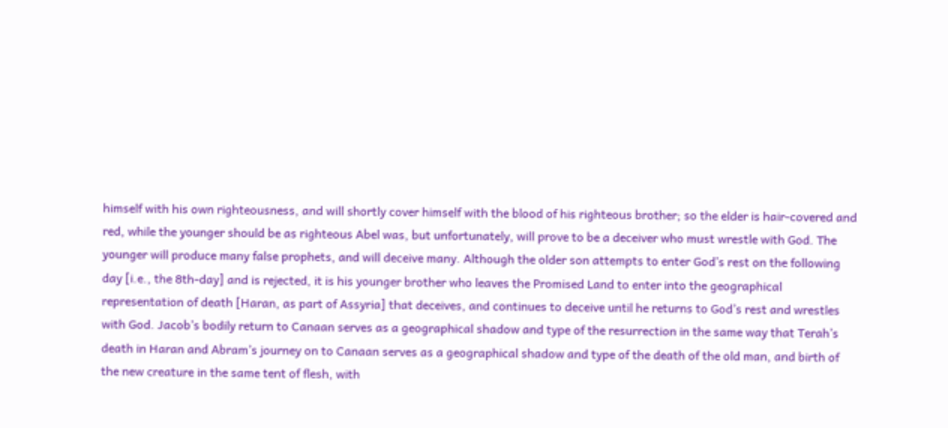himself with his own righteousness, and will shortly cover himself with the blood of his righteous brother; so the elder is hair-covered and red, while the younger should be as righteous Abel was, but unfortunately, will prove to be a deceiver who must wrestle with God. The younger will produce many false prophets, and will deceive many. Although the older son attempts to enter God’s rest on the following day [i.e., the 8th-day] and is rejected, it is his younger brother who leaves the Promised Land to enter into the geographical representation of death [Haran, as part of Assyria] that deceives, and continues to deceive until he returns to God’s rest and wrestles with God. Jacob’s bodily return to Canaan serves as a geographical shadow and type of the resurrection in the same way that Terah’s death in Haran and Abram’s journey on to Canaan serves as a geographical shadow and type of the death of the old man, and birth of the new creature in the same tent of flesh, with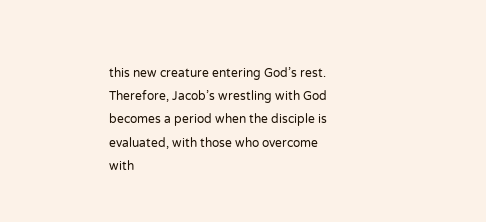this new creature entering God’s rest. Therefore, Jacob’s wrestling with God becomes a period when the disciple is evaluated, with those who overcome with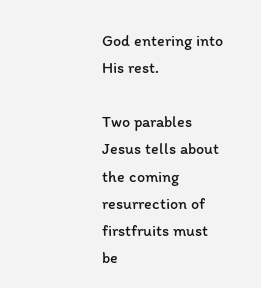God entering into His rest.

Two parables Jesus tells about the coming resurrection of firstfruits must be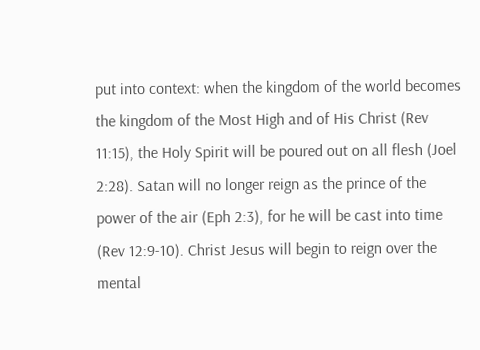put into context: when the kingdom of the world becomes the kingdom of the Most High and of His Christ (Rev 11:15), the Holy Spirit will be poured out on all flesh (Joel 2:28). Satan will no longer reign as the prince of the power of the air (Eph 2:3), for he will be cast into time (Rev 12:9-10). Christ Jesus will begin to reign over the mental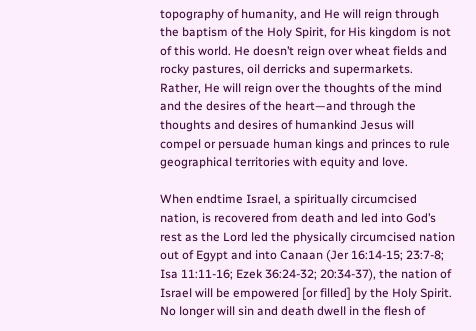topography of humanity, and He will reign through the baptism of the Holy Spirit, for His kingdom is not of this world. He doesn’t reign over wheat fields and rocky pastures, oil derricks and supermarkets. Rather, He will reign over the thoughts of the mind and the desires of the heart—and through the thoughts and desires of humankind Jesus will compel or persuade human kings and princes to rule geographical territories with equity and love.

When endtime Israel, a spiritually circumcised nation, is recovered from death and led into God’s rest as the Lord led the physically circumcised nation out of Egypt and into Canaan (Jer 16:14-15; 23:7-8; Isa 11:11-16; Ezek 36:24-32; 20:34-37), the nation of Israel will be empowered [or filled] by the Holy Spirit. No longer will sin and death dwell in the flesh of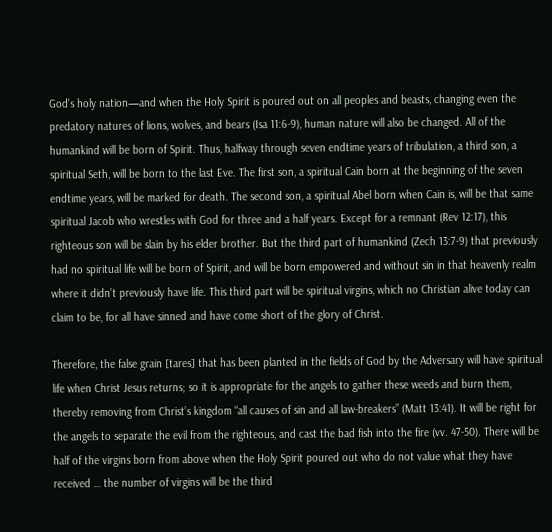God’s holy nation—and when the Holy Spirit is poured out on all peoples and beasts, changing even the predatory natures of lions, wolves, and bears (Isa 11:6-9), human nature will also be changed. All of the humankind will be born of Spirit. Thus, halfway through seven endtime years of tribulation, a third son, a spiritual Seth, will be born to the last Eve. The first son, a spiritual Cain born at the beginning of the seven endtime years, will be marked for death. The second son, a spiritual Abel born when Cain is, will be that same spiritual Jacob who wrestles with God for three and a half years. Except for a remnant (Rev 12:17), this righteous son will be slain by his elder brother. But the third part of humankind (Zech 13:7-9) that previously had no spiritual life will be born of Spirit, and will be born empowered and without sin in that heavenly realm where it didn’t previously have life. This third part will be spiritual virgins, which no Christian alive today can claim to be, for all have sinned and have come short of the glory of Christ.

Therefore, the false grain [tares] that has been planted in the fields of God by the Adversary will have spiritual life when Christ Jesus returns; so it is appropriate for the angels to gather these weeds and burn them, thereby removing from Christ’s kingdom “all causes of sin and all law-breakers” (Matt 13:41). It will be right for the angels to separate the evil from the righteous, and cast the bad fish into the fire (vv. 47-50). There will be half of the virgins born from above when the Holy Spirit poured out who do not value what they have received … the number of virgins will be the third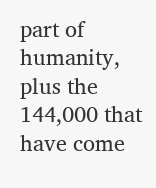part of humanity, plus the 144,000 that have come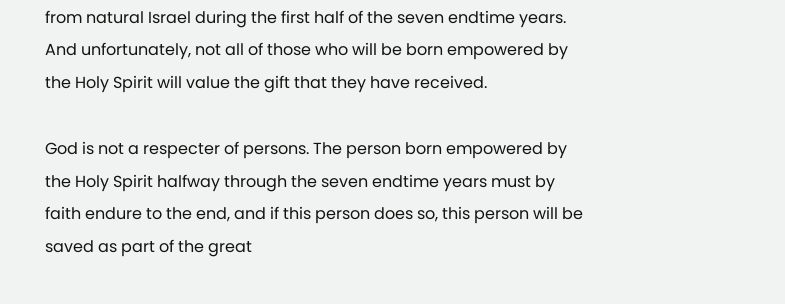from natural Israel during the first half of the seven endtime years. And unfortunately, not all of those who will be born empowered by the Holy Spirit will value the gift that they have received.

God is not a respecter of persons. The person born empowered by the Holy Spirit halfway through the seven endtime years must by faith endure to the end, and if this person does so, this person will be saved as part of the great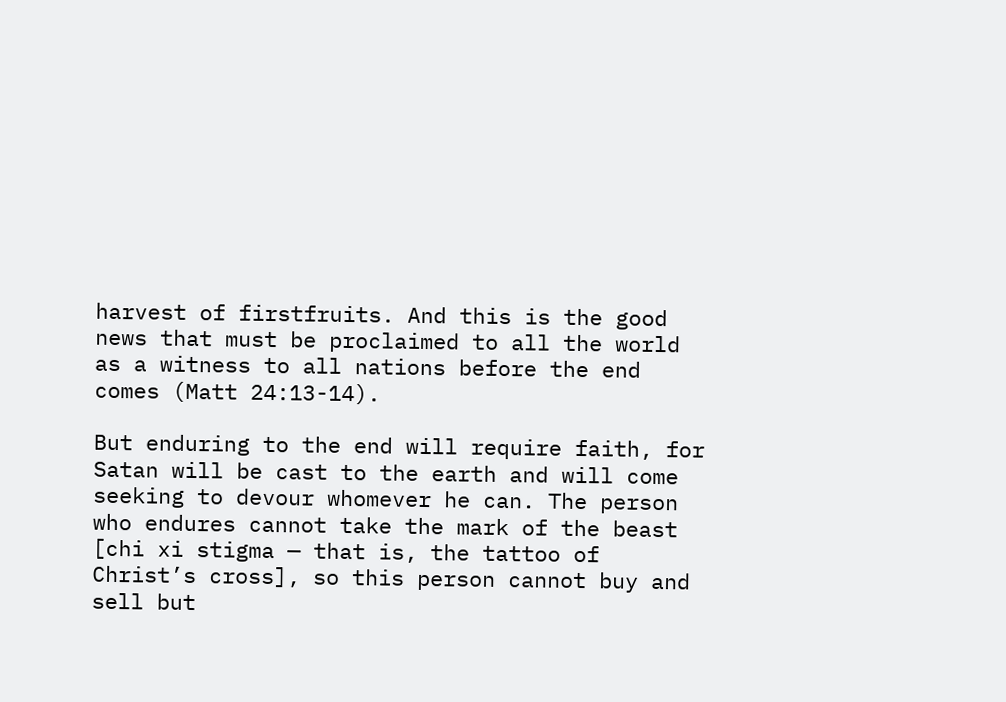harvest of firstfruits. And this is the good news that must be proclaimed to all the world as a witness to all nations before the end comes (Matt 24:13-14).

But enduring to the end will require faith, for Satan will be cast to the earth and will come seeking to devour whomever he can. The person who endures cannot take the mark of the beast [chi xi stigma — that is, the tattoo of Christ’s cross], so this person cannot buy and sell but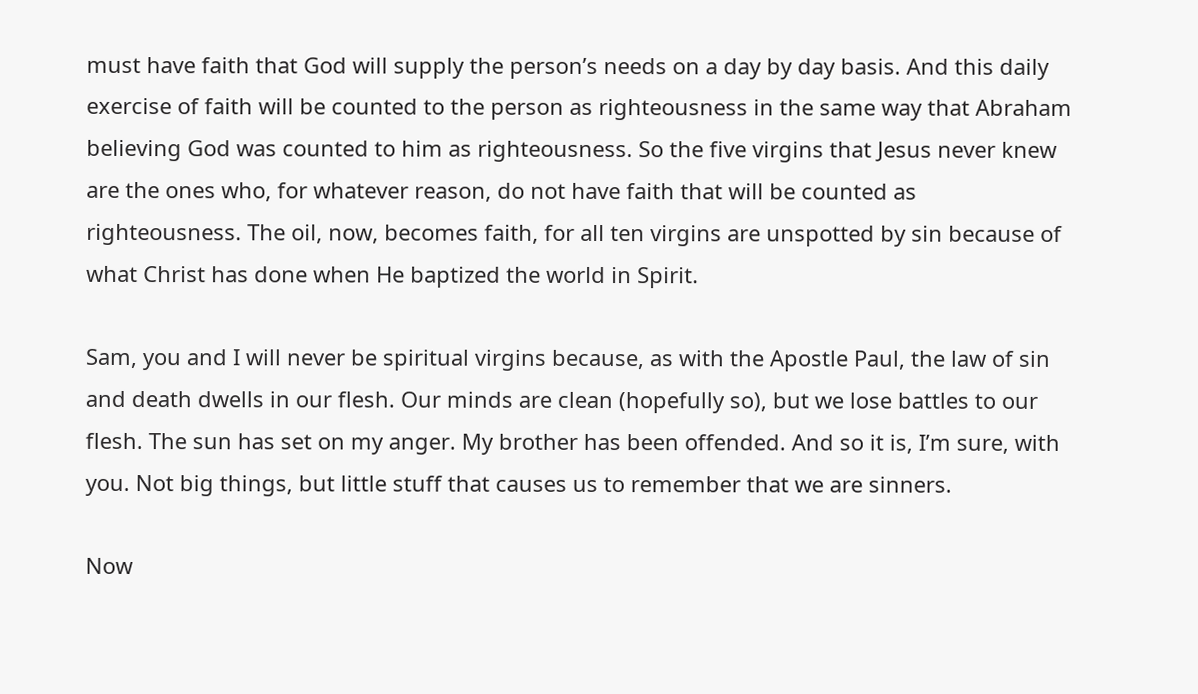must have faith that God will supply the person’s needs on a day by day basis. And this daily exercise of faith will be counted to the person as righteousness in the same way that Abraham believing God was counted to him as righteousness. So the five virgins that Jesus never knew are the ones who, for whatever reason, do not have faith that will be counted as righteousness. The oil, now, becomes faith, for all ten virgins are unspotted by sin because of what Christ has done when He baptized the world in Spirit.

Sam, you and I will never be spiritual virgins because, as with the Apostle Paul, the law of sin and death dwells in our flesh. Our minds are clean (hopefully so), but we lose battles to our flesh. The sun has set on my anger. My brother has been offended. And so it is, I’m sure, with you. Not big things, but little stuff that causes us to remember that we are sinners.

Now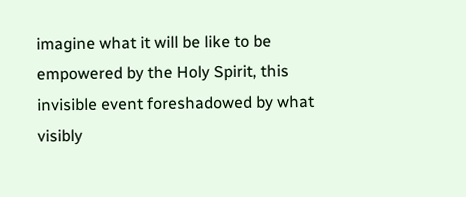imagine what it will be like to be empowered by the Holy Spirit, this invisible event foreshadowed by what visibly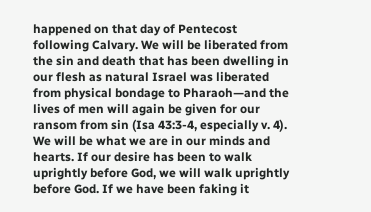happened on that day of Pentecost following Calvary. We will be liberated from the sin and death that has been dwelling in our flesh as natural Israel was liberated from physical bondage to Pharaoh—and the lives of men will again be given for our ransom from sin (Isa 43:3-4, especially v. 4). We will be what we are in our minds and hearts. If our desire has been to walk uprightly before God, we will walk uprightly before God. If we have been faking it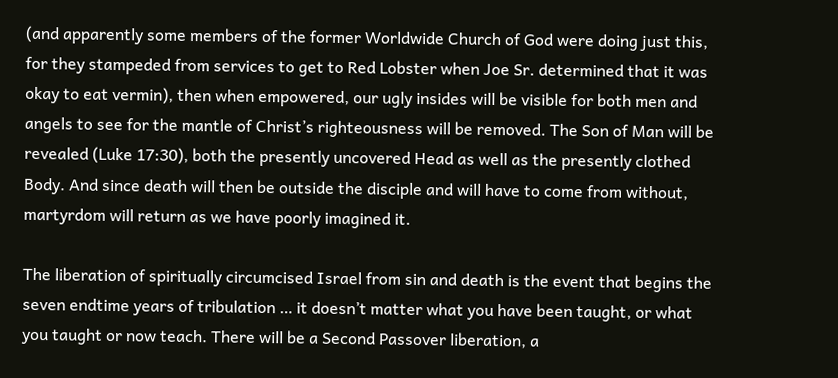(and apparently some members of the former Worldwide Church of God were doing just this, for they stampeded from services to get to Red Lobster when Joe Sr. determined that it was okay to eat vermin), then when empowered, our ugly insides will be visible for both men and angels to see for the mantle of Christ’s righteousness will be removed. The Son of Man will be revealed (Luke 17:30), both the presently uncovered Head as well as the presently clothed Body. And since death will then be outside the disciple and will have to come from without, martyrdom will return as we have poorly imagined it.

The liberation of spiritually circumcised Israel from sin and death is the event that begins the seven endtime years of tribulation … it doesn’t matter what you have been taught, or what you taught or now teach. There will be a Second Passover liberation, a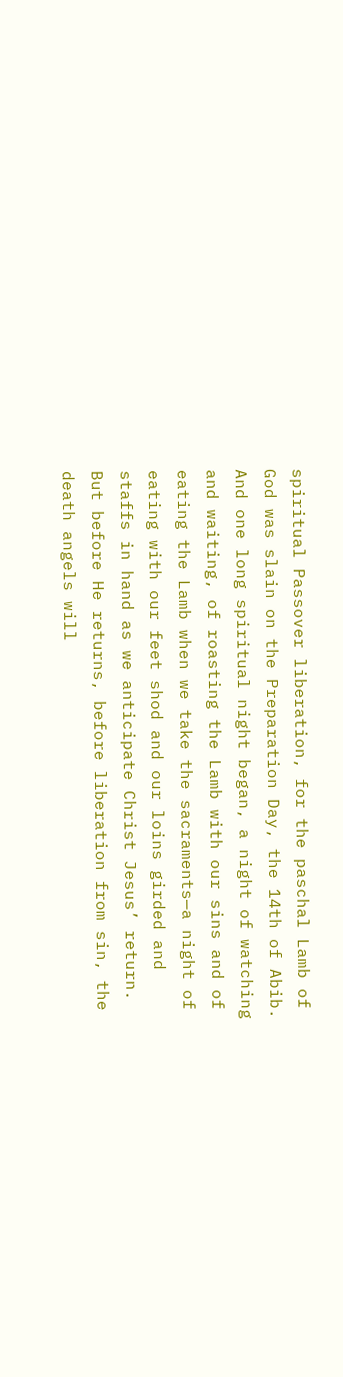spiritual Passover liberation, for the paschal Lamb of God was slain on the Preparation Day, the 14th of Abib. And one long spiritual night began, a night of watching and waiting, of roasting the Lamb with our sins and of eating the Lamb when we take the sacraments—a night of eating with our feet shod and our loins girded and staffs in hand as we anticipate Christ Jesus’ return. But before He returns, before liberation from sin, the death angels will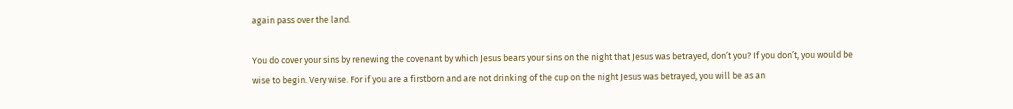again pass over the land.

You do cover your sins by renewing the covenant by which Jesus bears your sins on the night that Jesus was betrayed, don’t you? If you don’t, you would be wise to begin. Very wise. For if you are a firstborn and are not drinking of the cup on the night Jesus was betrayed, you will be as an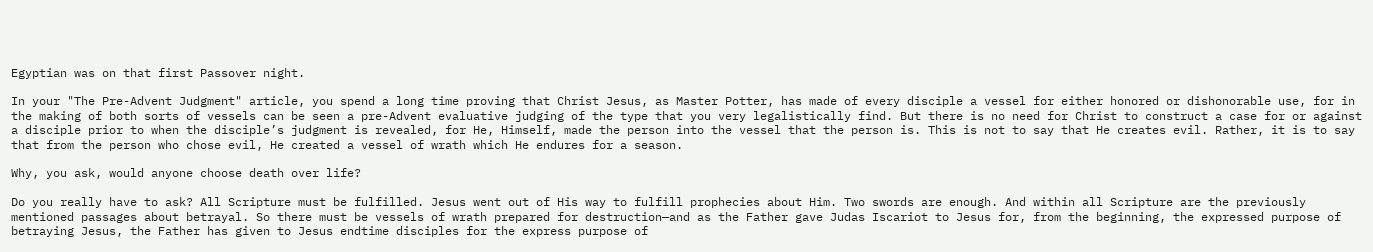Egyptian was on that first Passover night.

In your "The Pre-Advent Judgment" article, you spend a long time proving that Christ Jesus, as Master Potter, has made of every disciple a vessel for either honored or dishonorable use, for in the making of both sorts of vessels can be seen a pre-Advent evaluative judging of the type that you very legalistically find. But there is no need for Christ to construct a case for or against a disciple prior to when the disciple’s judgment is revealed, for He, Himself, made the person into the vessel that the person is. This is not to say that He creates evil. Rather, it is to say that from the person who chose evil, He created a vessel of wrath which He endures for a season.

Why, you ask, would anyone choose death over life?

Do you really have to ask? All Scripture must be fulfilled. Jesus went out of His way to fulfill prophecies about Him. Two swords are enough. And within all Scripture are the previously mentioned passages about betrayal. So there must be vessels of wrath prepared for destruction—and as the Father gave Judas Iscariot to Jesus for, from the beginning, the expressed purpose of betraying Jesus, the Father has given to Jesus endtime disciples for the express purpose of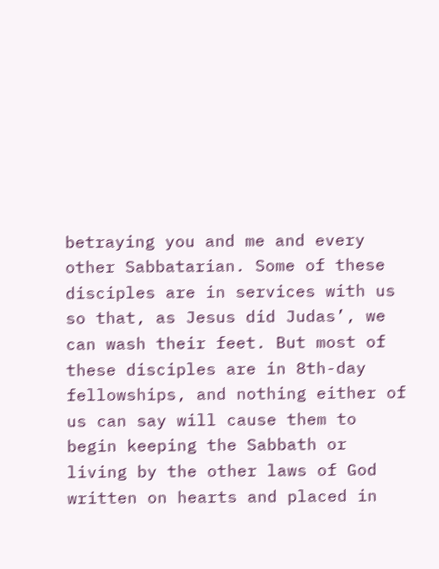betraying you and me and every other Sabbatarian. Some of these disciples are in services with us so that, as Jesus did Judas’, we can wash their feet. But most of these disciples are in 8th-day fellowships, and nothing either of us can say will cause them to begin keeping the Sabbath or living by the other laws of God written on hearts and placed in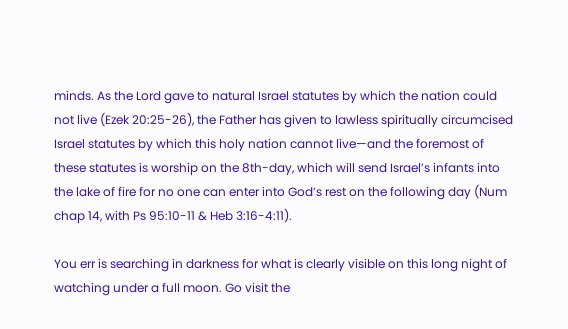minds. As the Lord gave to natural Israel statutes by which the nation could not live (Ezek 20:25-26), the Father has given to lawless spiritually circumcised Israel statutes by which this holy nation cannot live—and the foremost of these statutes is worship on the 8th-day, which will send Israel’s infants into the lake of fire for no one can enter into God’s rest on the following day (Num chap 14, with Ps 95:10-11 & Heb 3:16-4:11).

You err is searching in darkness for what is clearly visible on this long night of watching under a full moon. Go visit the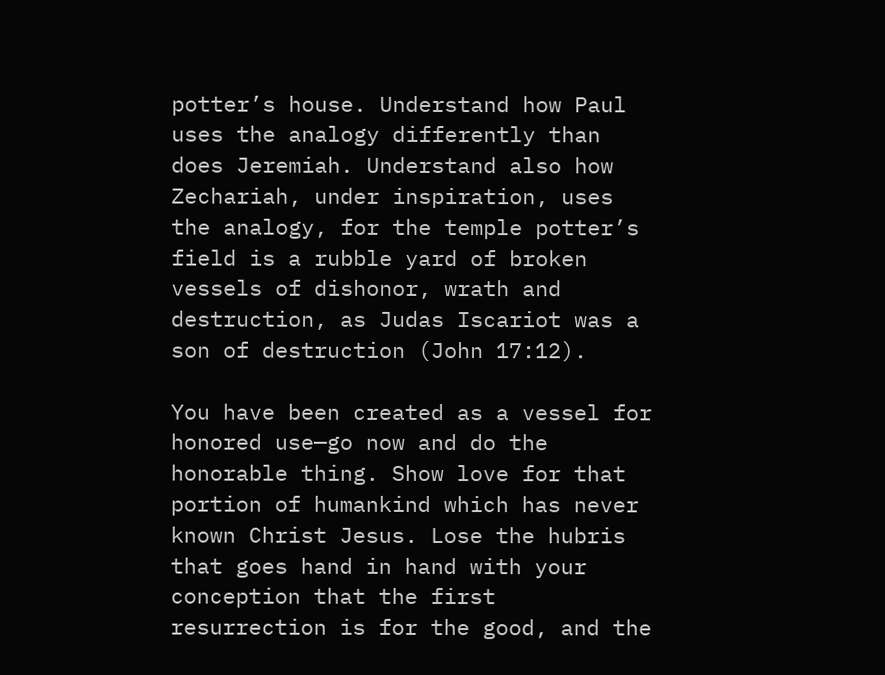potter’s house. Understand how Paul uses the analogy differently than does Jeremiah. Understand also how Zechariah, under inspiration, uses the analogy, for the temple potter’s field is a rubble yard of broken vessels of dishonor, wrath and destruction, as Judas Iscariot was a son of destruction (John 17:12).

You have been created as a vessel for honored use—go now and do the honorable thing. Show love for that portion of humankind which has never known Christ Jesus. Lose the hubris that goes hand in hand with your conception that the first resurrection is for the good, and the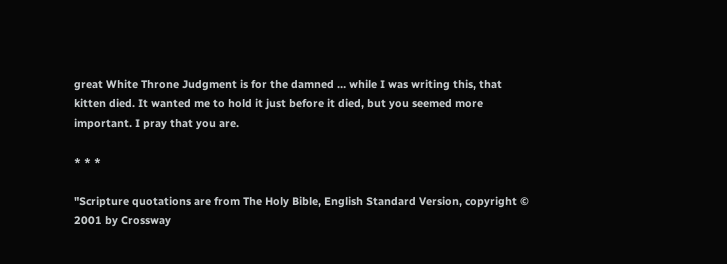great White Throne Judgment is for the damned … while I was writing this, that kitten died. It wanted me to hold it just before it died, but you seemed more important. I pray that you are.

* * *

"Scripture quotations are from The Holy Bible, English Standard Version, copyright © 2001 by Crossway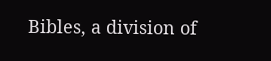Bibles, a division of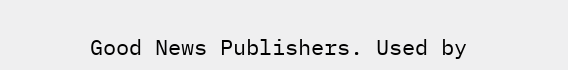Good News Publishers. Used by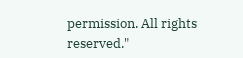permission. All rights reserved."